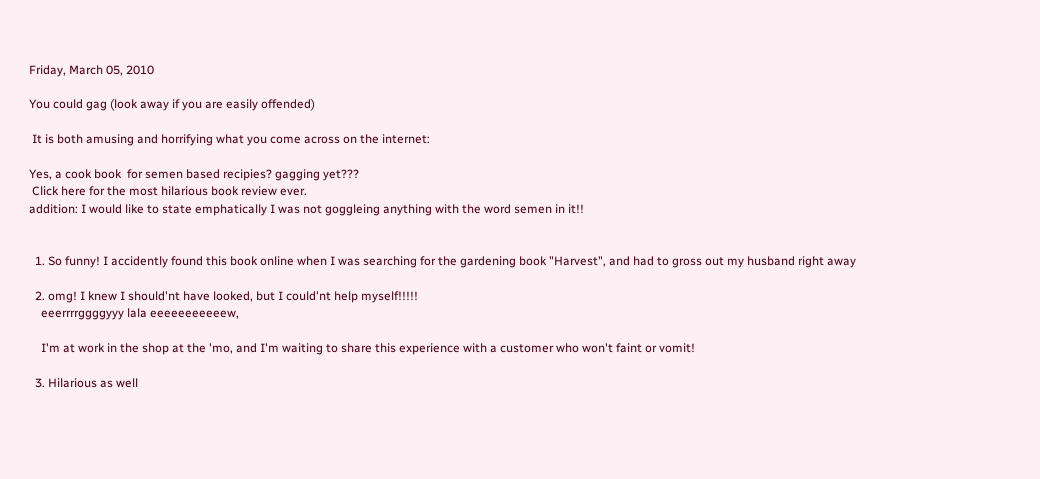Friday, March 05, 2010

You could gag (look away if you are easily offended)

 It is both amusing and horrifying what you come across on the internet:

Yes, a cook book  for semen based recipies? gagging yet???
 Click here for the most hilarious book review ever.
addition: I would like to state emphatically I was not goggleing anything with the word semen in it!!


  1. So funny! I accidently found this book online when I was searching for the gardening book "Harvest", and had to gross out my husband right away

  2. omg! I knew I should'nt have looked, but I could'nt help myself!!!!!
    eeerrrrggggyyy lala eeeeeeeeeeew,

    I'm at work in the shop at the 'mo, and I'm waiting to share this experience with a customer who won't faint or vomit!

  3. Hilarious as well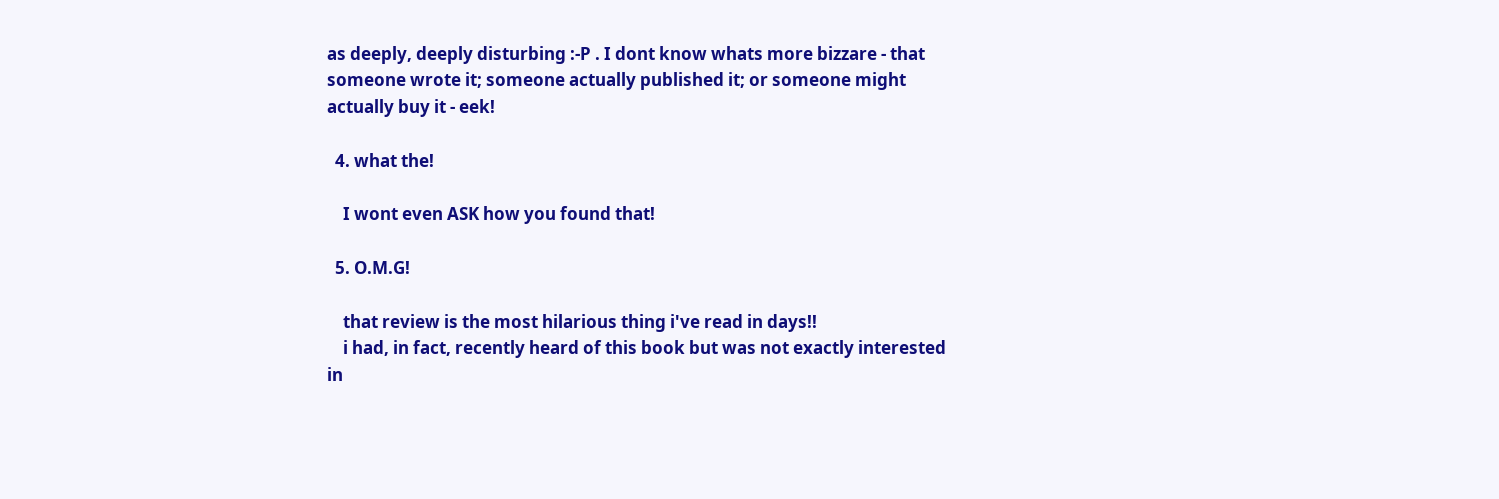as deeply, deeply disturbing :-P . I dont know whats more bizzare - that someone wrote it; someone actually published it; or someone might actually buy it - eek!

  4. what the!

    I wont even ASK how you found that!

  5. O.M.G!

    that review is the most hilarious thing i've read in days!!
    i had, in fact, recently heard of this book but was not exactly interested in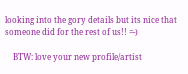looking into the gory details but its nice that someone did for the rest of us!! =-)

    BTW: love your new profile/artist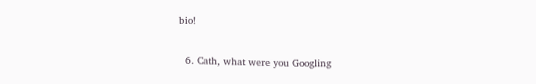bio!

  6. Cath, what were you Googling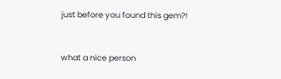just before you found this gem?!


what a nice person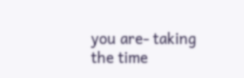you are- taking the time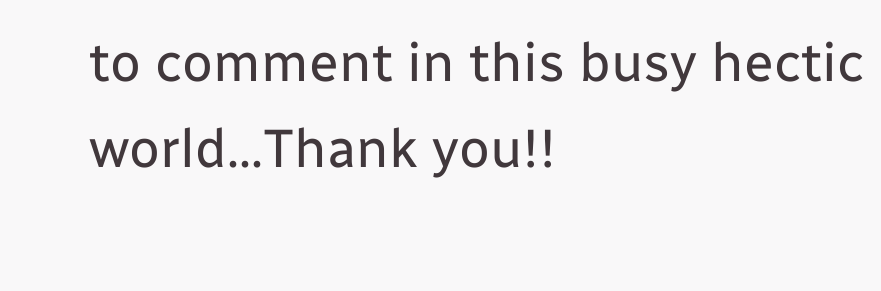to comment in this busy hectic world...Thank you!!